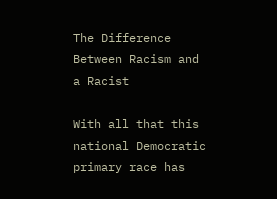The Difference Between Racism and a Racist

With all that this national Democratic primary race has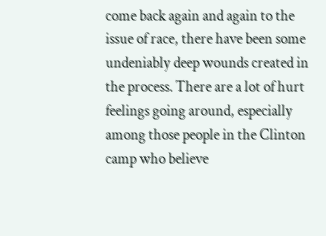come back again and again to the issue of race, there have been some undeniably deep wounds created in the process. There are a lot of hurt feelings going around, especially among those people in the Clinton camp who believe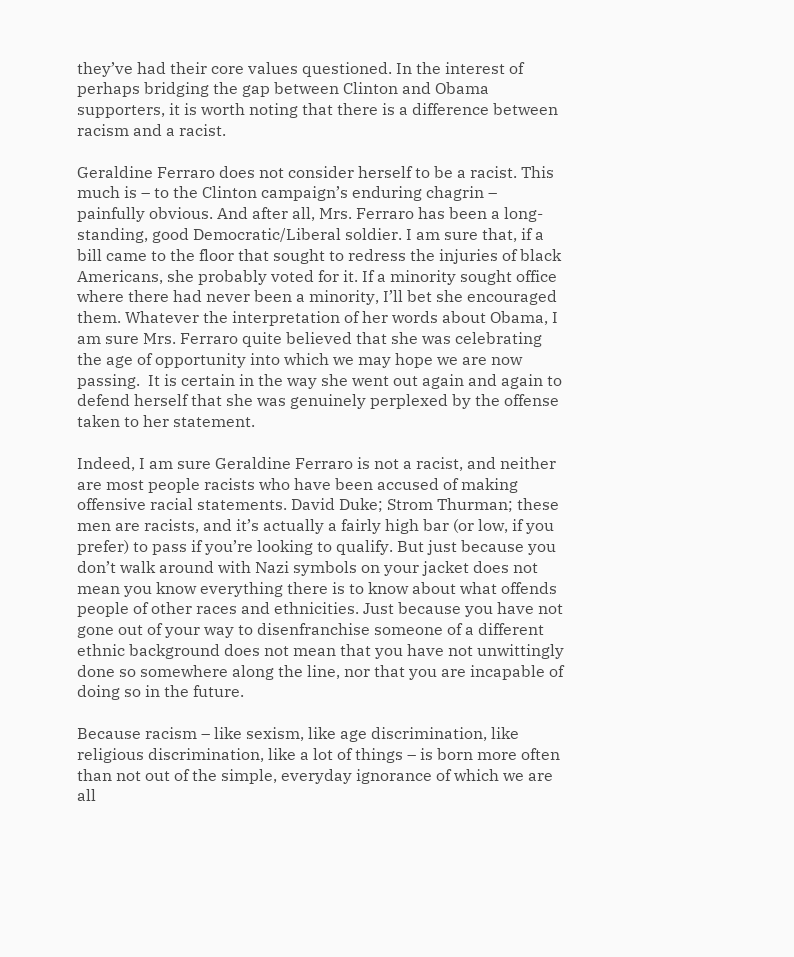they’ve had their core values questioned. In the interest of perhaps bridging the gap between Clinton and Obama supporters, it is worth noting that there is a difference between racism and a racist.

Geraldine Ferraro does not consider herself to be a racist. This much is – to the Clinton campaign’s enduring chagrin – painfully obvious. And after all, Mrs. Ferraro has been a long-standing, good Democratic/Liberal soldier. I am sure that, if a bill came to the floor that sought to redress the injuries of black Americans, she probably voted for it. If a minority sought office where there had never been a minority, I’ll bet she encouraged them. Whatever the interpretation of her words about Obama, I am sure Mrs. Ferraro quite believed that she was celebrating the age of opportunity into which we may hope we are now passing.  It is certain in the way she went out again and again to defend herself that she was genuinely perplexed by the offense taken to her statement.

Indeed, I am sure Geraldine Ferraro is not a racist, and neither are most people racists who have been accused of making offensive racial statements. David Duke; Strom Thurman; these men are racists, and it’s actually a fairly high bar (or low, if you prefer) to pass if you’re looking to qualify. But just because you don’t walk around with Nazi symbols on your jacket does not mean you know everything there is to know about what offends people of other races and ethnicities. Just because you have not gone out of your way to disenfranchise someone of a different ethnic background does not mean that you have not unwittingly done so somewhere along the line, nor that you are incapable of doing so in the future.

Because racism – like sexism, like age discrimination, like religious discrimination, like a lot of things – is born more often than not out of the simple, everyday ignorance of which we are all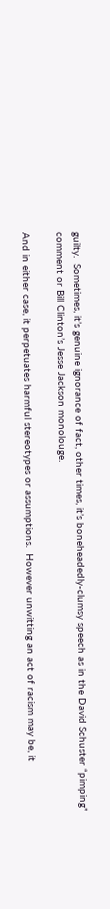guilty.  Sometimes, it’s genuine ignorance of fact, other times, it’s boneheadedly-clumsy speech as in the David Schuster “pimping” comment or Bill Clinton’s Jesse Jackson monolouge.

And in either case, it perpetuates harmful stereotypes or assumptions.  However unwitting an act of racism may be, it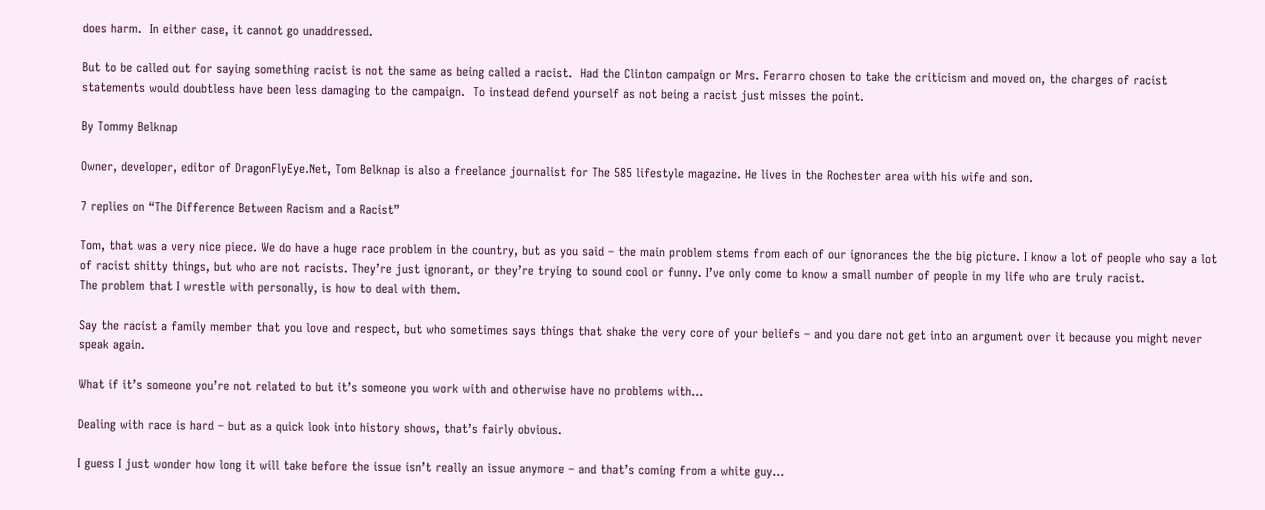does harm.  In either case, it cannot go unaddressed.

But to be called out for saying something racist is not the same as being called a racist.  Had the Clinton campaign or Mrs. Ferarro chosen to take the criticism and moved on, the charges of racist statements would doubtless have been less damaging to the campaign.  To instead defend yourself as not being a racist just misses the point.

By Tommy Belknap

Owner, developer, editor of DragonFlyEye.Net, Tom Belknap is also a freelance journalist for The 585 lifestyle magazine. He lives in the Rochester area with his wife and son.

7 replies on “The Difference Between Racism and a Racist”

Tom, that was a very nice piece. We do have a huge race problem in the country, but as you said – the main problem stems from each of our ignorances the the big picture. I know a lot of people who say a lot of racist shitty things, but who are not racists. They’re just ignorant, or they’re trying to sound cool or funny. I’ve only come to know a small number of people in my life who are truly racist.
The problem that I wrestle with personally, is how to deal with them.

Say the racist a family member that you love and respect, but who sometimes says things that shake the very core of your beliefs – and you dare not get into an argument over it because you might never speak again.

What if it’s someone you’re not related to but it’s someone you work with and otherwise have no problems with…

Dealing with race is hard – but as a quick look into history shows, that’s fairly obvious.

I guess I just wonder how long it will take before the issue isn’t really an issue anymore – and that’s coming from a white guy…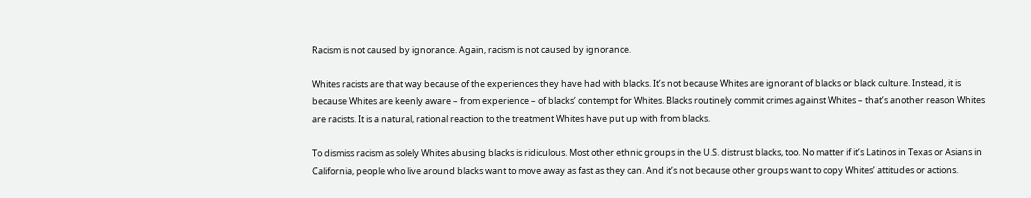Racism is not caused by ignorance. Again, racism is not caused by ignorance.

Whites racists are that way because of the experiences they have had with blacks. It’s not because Whites are ignorant of blacks or black culture. Instead, it is because Whites are keenly aware – from experience – of blacks’ contempt for Whites. Blacks routinely commit crimes against Whites – that’s another reason Whites are racists. It is a natural, rational reaction to the treatment Whites have put up with from blacks.

To dismiss racism as solely Whites abusing blacks is ridiculous. Most other ethnic groups in the U.S. distrust blacks, too. No matter if it’s Latinos in Texas or Asians in California, people who live around blacks want to move away as fast as they can. And it’s not because other groups want to copy Whites’ attitudes or actions.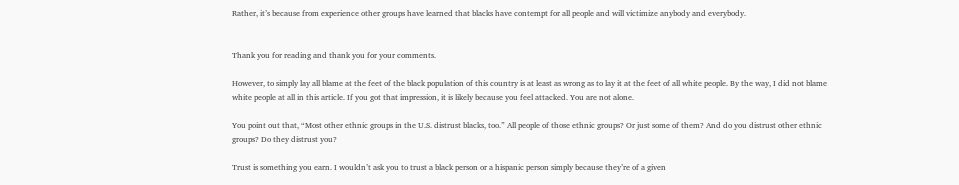Rather, it’s because from experience other groups have learned that blacks have contempt for all people and will victimize anybody and everybody.


Thank you for reading and thank you for your comments.

However, to simply lay all blame at the feet of the black population of this country is at least as wrong as to lay it at the feet of all white people. By the way, I did not blame white people at all in this article. If you got that impression, it is likely because you feel attacked. You are not alone.

You point out that, “Most other ethnic groups in the U.S. distrust blacks, too.” All people of those ethnic groups? Or just some of them? And do you distrust other ethnic groups? Do they distrust you?

Trust is something you earn. I wouldn’t ask you to trust a black person or a hispanic person simply because they’re of a given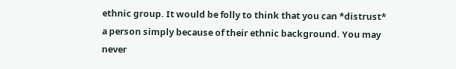ethnic group. It would be folly to think that you can *distrust* a person simply because of their ethnic background. You may never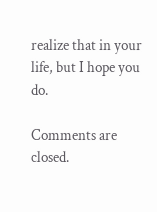realize that in your life, but I hope you do.

Comments are closed.